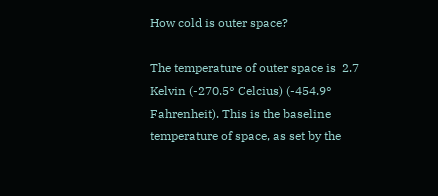How cold is outer space?

The temperature of outer space is  2.7 Kelvin (-270.5° Celcius) (-454.9° Fahrenheit). This is the baseline temperature of space, as set by the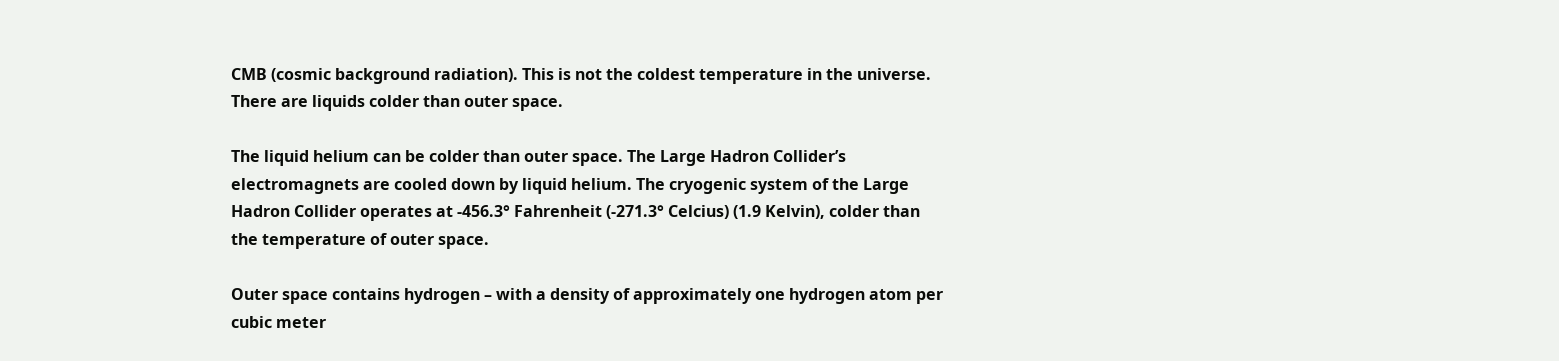CMB (cosmic background radiation). This is not the coldest temperature in the universe. There are liquids colder than outer space.

The liquid helium can be colder than outer space. The Large Hadron Collider’s electromagnets are cooled down by liquid helium. The cryogenic system of the Large Hadron Collider operates at -456.3° Fahrenheit (-271.3° Celcius) (1.9 Kelvin), colder than the temperature of outer space.

Outer space contains hydrogen – with a density of approximately one hydrogen atom per cubic meter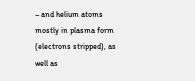– and helium atoms mostly in plasma form (electrons stripped), as well as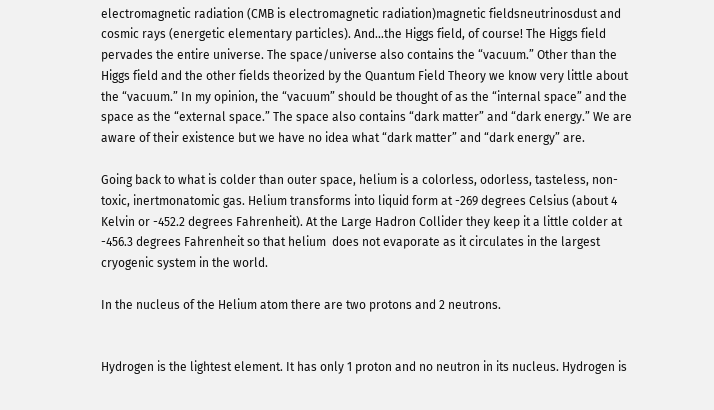electromagnetic radiation (CMB is electromagnetic radiation)magnetic fieldsneutrinosdust and cosmic rays (energetic elementary particles). And…the Higgs field, of course! The Higgs field pervades the entire universe. The space/universe also contains the “vacuum.” Other than the Higgs field and the other fields theorized by the Quantum Field Theory we know very little about the “vacuum.” In my opinion, the “vacuum” should be thought of as the “internal space” and the space as the “external space.” The space also contains “dark matter” and “dark energy.” We are aware of their existence but we have no idea what “dark matter” and “dark energy” are.

Going back to what is colder than outer space, helium is a colorless, odorless, tasteless, non-toxic, inertmonatomic gas. Helium transforms into liquid form at -269 degrees Celsius (about 4 Kelvin or -452.2 degrees Fahrenheit). At the Large Hadron Collider they keep it a little colder at -456.3 degrees Fahrenheit so that helium  does not evaporate as it circulates in the largest cryogenic system in the world.

In the nucleus of the Helium atom there are two protons and 2 neutrons.


Hydrogen is the lightest element. It has only 1 proton and no neutron in its nucleus. Hydrogen is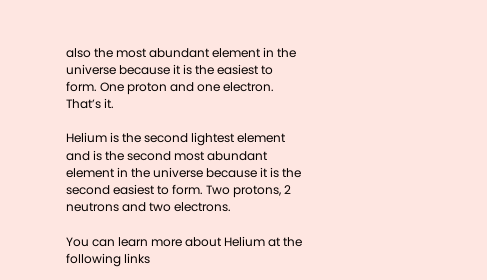also the most abundant element in the universe because it is the easiest to form. One proton and one electron. That’s it.

Helium is the second lightest element and is the second most abundant element in the universe because it is the second easiest to form. Two protons, 2 neutrons and two electrons.

You can learn more about Helium at the following links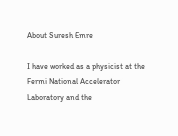About Suresh Emre

I have worked as a physicist at the Fermi National Accelerator Laboratory and the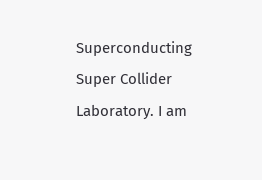Superconducting Super Collider Laboratory. I am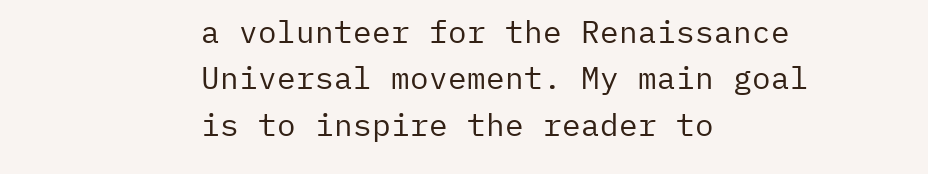a volunteer for the Renaissance Universal movement. My main goal is to inspire the reader to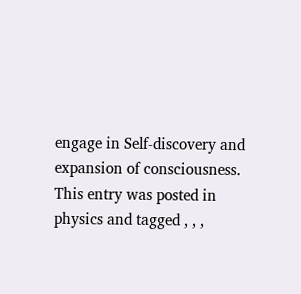engage in Self-discovery and expansion of consciousness.
This entry was posted in physics and tagged , , ,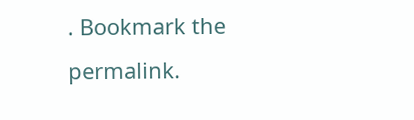. Bookmark the permalink.